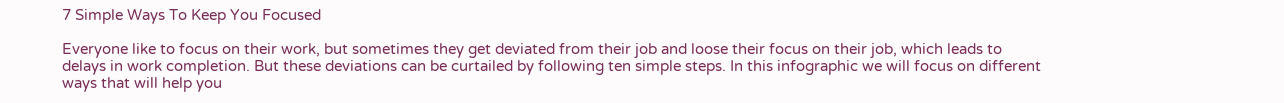7 Simple Ways To Keep You Focused

Everyone like to focus on their work, but sometimes they get deviated from their job and loose their focus on their job, which leads to delays in work completion. But these deviations can be curtailed by following ten simple steps. In this infographic we will focus on different ways that will help you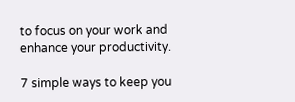to focus on your work and enhance your productivity.

7 simple ways to keep you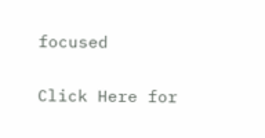focused

Click Here for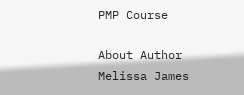PMP Course

About Author
Melissa James